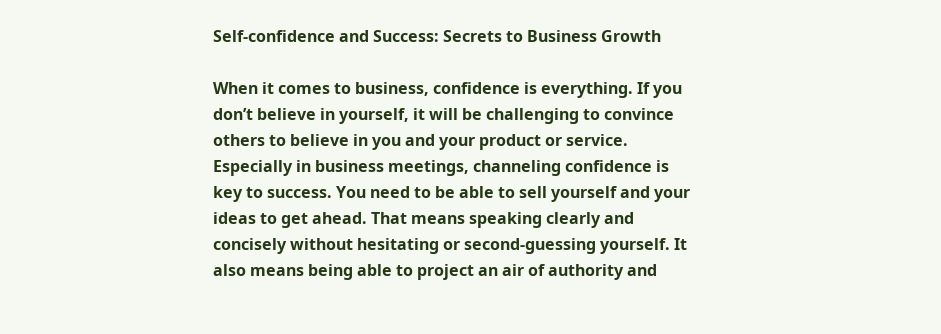Self-confidence and Success: Secrets to Business Growth

When it comes to business, confidence is everything. If you don’t believe in yourself, it will be challenging to convince others to believe in you and your product or service. Especially in business meetings, channeling confidence is key to success. You need to be able to sell yourself and your ideas to get ahead. That means speaking clearly and concisely without hesitating or second-guessing yourself. It also means being able to project an air of authority and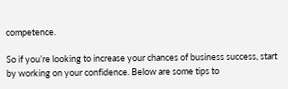competence.

So if you’re looking to increase your chances of business success, start by working on your confidence. Below are some tips to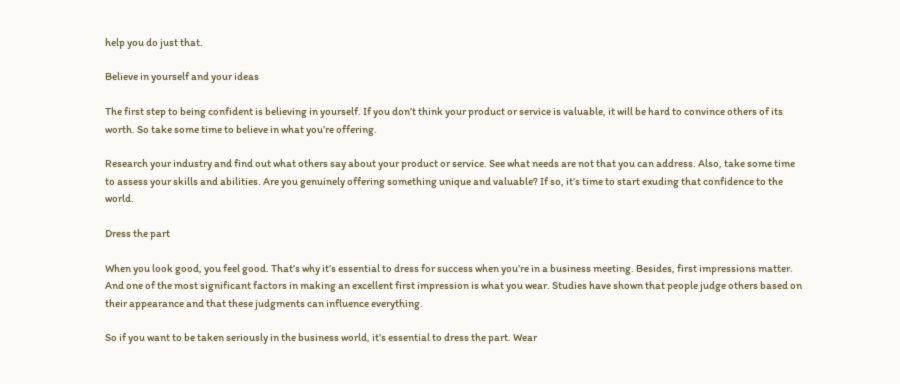help you do just that.

Believe in yourself and your ideas

The first step to being confident is believing in yourself. If you don’t think your product or service is valuable, it will be hard to convince others of its worth. So take some time to believe in what you’re offering.

Research your industry and find out what others say about your product or service. See what needs are not that you can address. Also, take some time to assess your skills and abilities. Are you genuinely offering something unique and valuable? If so, it’s time to start exuding that confidence to the world.

Dress the part

When you look good, you feel good. That’s why it’s essential to dress for success when you’re in a business meeting. Besides, first impressions matter. And one of the most significant factors in making an excellent first impression is what you wear. Studies have shown that people judge others based on their appearance and that these judgments can influence everything.

So if you want to be taken seriously in the business world, it’s essential to dress the part. Wear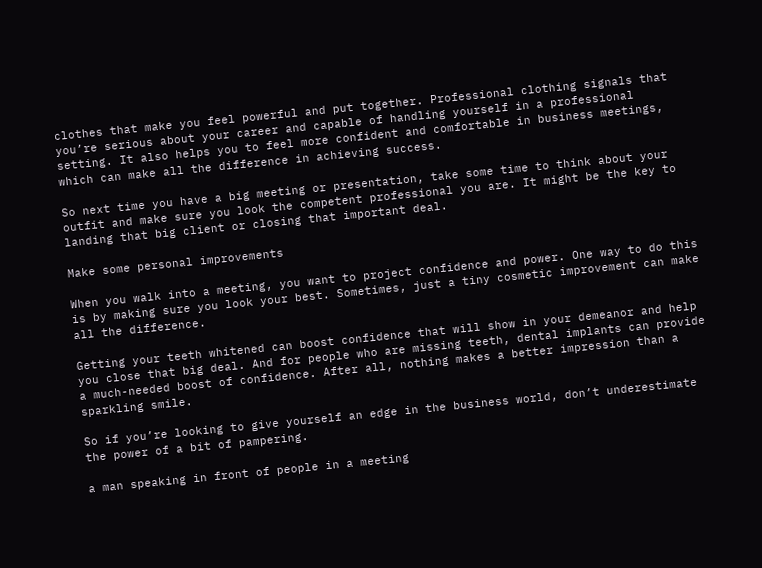clothes that make you feel powerful and put together. Professional clothing signals that you’re serious about your career and capable of handling yourself in a professional setting. It also helps you to feel more confident and comfortable in business meetings, which can make all the difference in achieving success.

So next time you have a big meeting or presentation, take some time to think about your outfit and make sure you look the competent professional you are. It might be the key to landing that big client or closing that important deal.

Make some personal improvements

When you walk into a meeting, you want to project confidence and power. One way to do this is by making sure you look your best. Sometimes, just a tiny cosmetic improvement can make all the difference.

Getting your teeth whitened can boost confidence that will show in your demeanor and help you close that big deal. And for people who are missing teeth, dental implants can provide a much-needed boost of confidence. After all, nothing makes a better impression than a sparkling smile.

So if you’re looking to give yourself an edge in the business world, don’t underestimate the power of a bit of pampering.

a man speaking in front of people in a meeting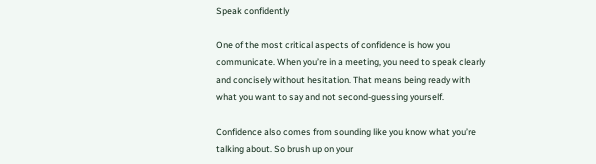Speak confidently

One of the most critical aspects of confidence is how you communicate. When you’re in a meeting, you need to speak clearly and concisely without hesitation. That means being ready with what you want to say and not second-guessing yourself.

Confidence also comes from sounding like you know what you’re talking about. So brush up on your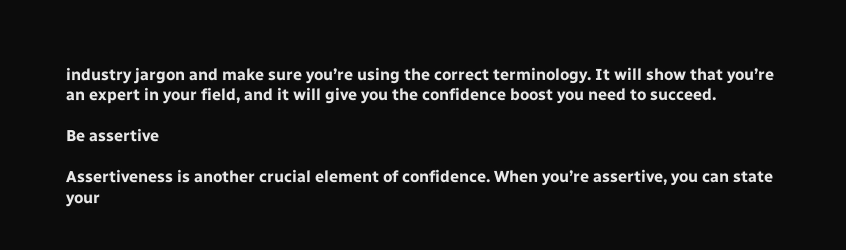industry jargon and make sure you’re using the correct terminology. It will show that you’re an expert in your field, and it will give you the confidence boost you need to succeed.

Be assertive

Assertiveness is another crucial element of confidence. When you’re assertive, you can state your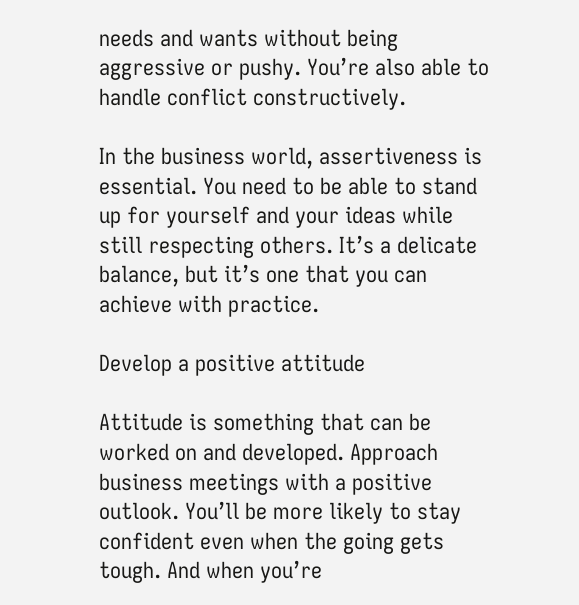needs and wants without being aggressive or pushy. You’re also able to handle conflict constructively.

In the business world, assertiveness is essential. You need to be able to stand up for yourself and your ideas while still respecting others. It’s a delicate balance, but it’s one that you can achieve with practice.

Develop a positive attitude

Attitude is something that can be worked on and developed. Approach business meetings with a positive outlook. You’ll be more likely to stay confident even when the going gets tough. And when you’re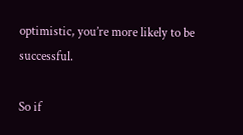optimistic, you’re more likely to be successful.

So if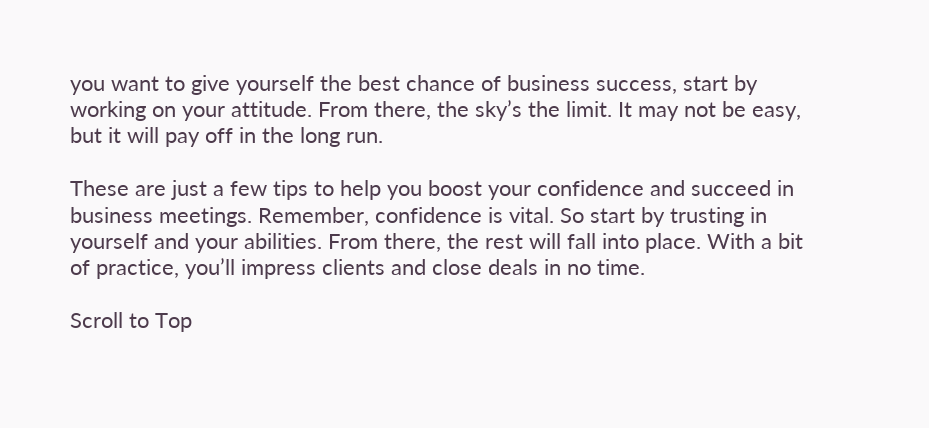you want to give yourself the best chance of business success, start by working on your attitude. From there, the sky’s the limit. It may not be easy, but it will pay off in the long run.

These are just a few tips to help you boost your confidence and succeed in business meetings. Remember, confidence is vital. So start by trusting in yourself and your abilities. From there, the rest will fall into place. With a bit of practice, you’ll impress clients and close deals in no time.

Scroll to Top